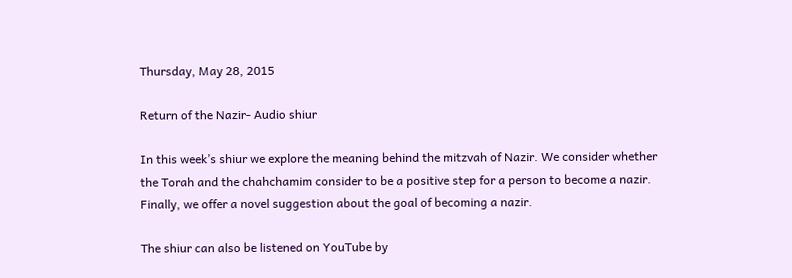Thursday, May 28, 2015

Return of the Nazir- Audio shiur

In this week’s shiur we explore the meaning behind the mitzvah of Nazir. We consider whether the Torah and the chahchamim consider to be a positive step for a person to become a nazir. Finally, we offer a novel suggestion about the goal of becoming a nazir.

The shiur can also be listened on YouTube by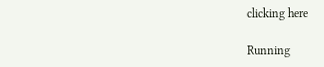clicking here

Running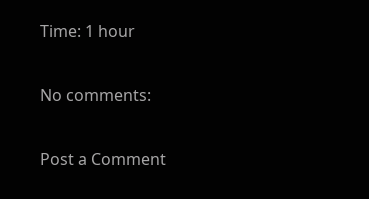Time: 1 hour

No comments:

Post a Comment